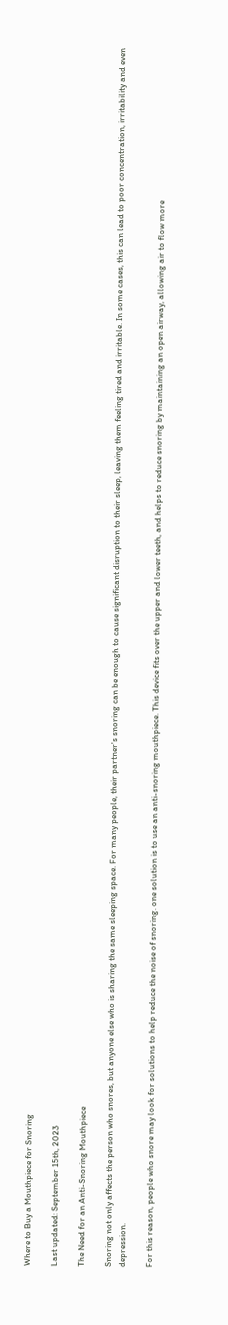Where to Buy a Mouthpiece for Snoring

Last updated: September 15th, 2023

The Need for an Anti-Snoring Mouthpiece

Snoring not only affects the person who snores, but anyone else who is sharing the same sleeping space. For many people, their partner's snoring can be enough to cause significant disruption to their sleep, leaving them feeling tired and irritable. In some cases, this can lead to poor concentration, irritability and even depression.

For this reason, people who snore may look for solutions to help reduce the noise of snoring. one solution is to use an anti-snoring mouthpiece. This device fits over the upper and lower teeth, and helps to reduce snoring by maintaining an open airway, allowing air to flow more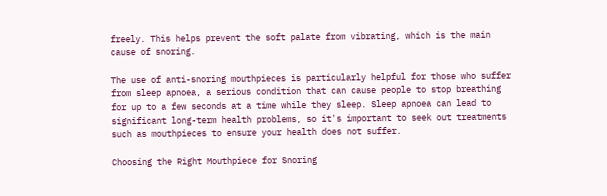freely. This helps prevent the soft palate from vibrating, which is the main cause of snoring.

The use of anti-snoring mouthpieces is particularly helpful for those who suffer from sleep apnoea, a serious condition that can cause people to stop breathing for up to a few seconds at a time while they sleep. Sleep apnoea can lead to significant long-term health problems, so it's important to seek out treatments such as mouthpieces to ensure your health does not suffer.

Choosing the Right Mouthpiece for Snoring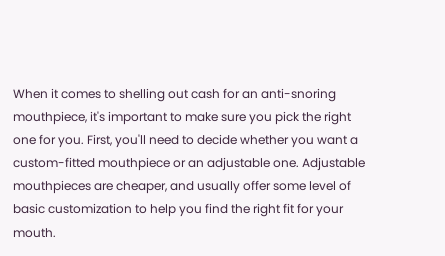When it comes to shelling out cash for an anti-snoring mouthpiece, it's important to make sure you pick the right one for you. First, you'll need to decide whether you want a custom-fitted mouthpiece or an adjustable one. Adjustable mouthpieces are cheaper, and usually offer some level of basic customization to help you find the right fit for your mouth.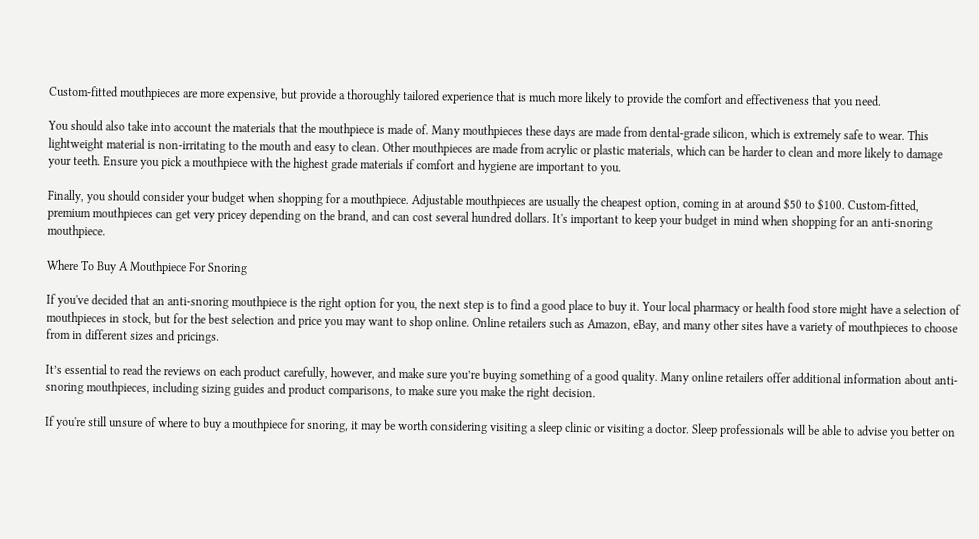Custom-fitted mouthpieces are more expensive, but provide a thoroughly tailored experience that is much more likely to provide the comfort and effectiveness that you need.

You should also take into account the materials that the mouthpiece is made of. Many mouthpieces these days are made from dental-grade silicon, which is extremely safe to wear. This lightweight material is non-irritating to the mouth and easy to clean. Other mouthpieces are made from acrylic or plastic materials, which can be harder to clean and more likely to damage your teeth. Ensure you pick a mouthpiece with the highest grade materials if comfort and hygiene are important to you.

Finally, you should consider your budget when shopping for a mouthpiece. Adjustable mouthpieces are usually the cheapest option, coming in at around $50 to $100. Custom-fitted, premium mouthpieces can get very pricey depending on the brand, and can cost several hundred dollars. It's important to keep your budget in mind when shopping for an anti-snoring mouthpiece.

Where To Buy A Mouthpiece For Snoring

If you've decided that an anti-snoring mouthpiece is the right option for you, the next step is to find a good place to buy it. Your local pharmacy or health food store might have a selection of mouthpieces in stock, but for the best selection and price you may want to shop online. Online retailers such as Amazon, eBay, and many other sites have a variety of mouthpieces to choose from in different sizes and pricings.

It’s essential to read the reviews on each product carefully, however, and make sure you’re buying something of a good quality. Many online retailers offer additional information about anti-snoring mouthpieces, including sizing guides and product comparisons, to make sure you make the right decision.

If you're still unsure of where to buy a mouthpiece for snoring, it may be worth considering visiting a sleep clinic or visiting a doctor. Sleep professionals will be able to advise you better on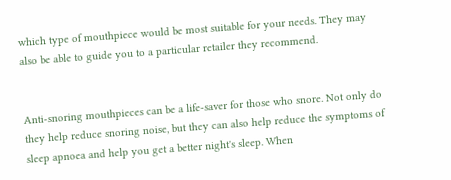which type of mouthpiece would be most suitable for your needs. They may also be able to guide you to a particular retailer they recommend.


Anti-snoring mouthpieces can be a life-saver for those who snore. Not only do they help reduce snoring noise, but they can also help reduce the symptoms of sleep apnoea and help you get a better night's sleep. When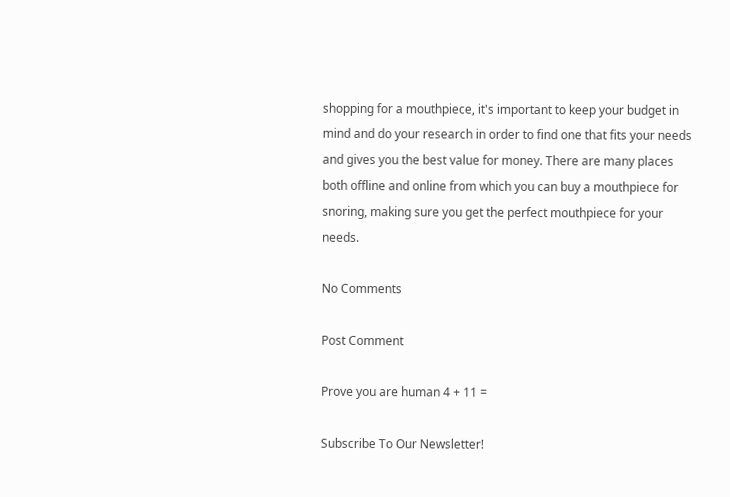shopping for a mouthpiece, it's important to keep your budget in mind and do your research in order to find one that fits your needs and gives you the best value for money. There are many places both offline and online from which you can buy a mouthpiece for snoring, making sure you get the perfect mouthpiece for your needs.

No Comments

Post Comment

Prove you are human 4 + 11 =

Subscribe To Our Newsletter!